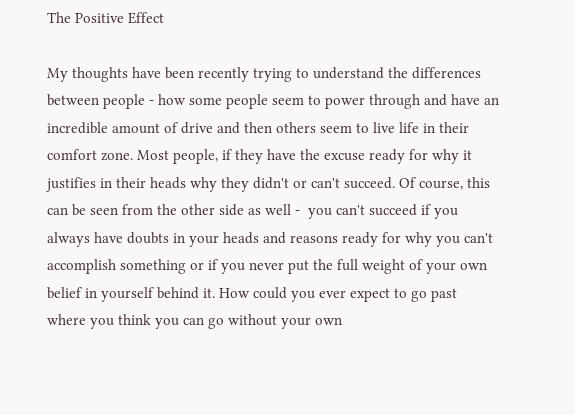The Positive Effect

My thoughts have been recently trying to understand the differences between people - how some people seem to power through and have an incredible amount of drive and then others seem to live life in their comfort zone. Most people, if they have the excuse ready for why it justifies in their heads why they didn't or can't succeed. Of course, this can be seen from the other side as well -  you can't succeed if you always have doubts in your heads and reasons ready for why you can't accomplish something or if you never put the full weight of your own belief in yourself behind it. How could you ever expect to go past where you think you can go without your own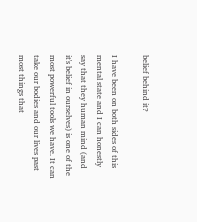belief behind it?

I have been on both sides of this mental state and I can honestly say that they human mind (and it's belief in ourselves) is one of the most powerful tools we have. It can take our bodies and our lives past most things that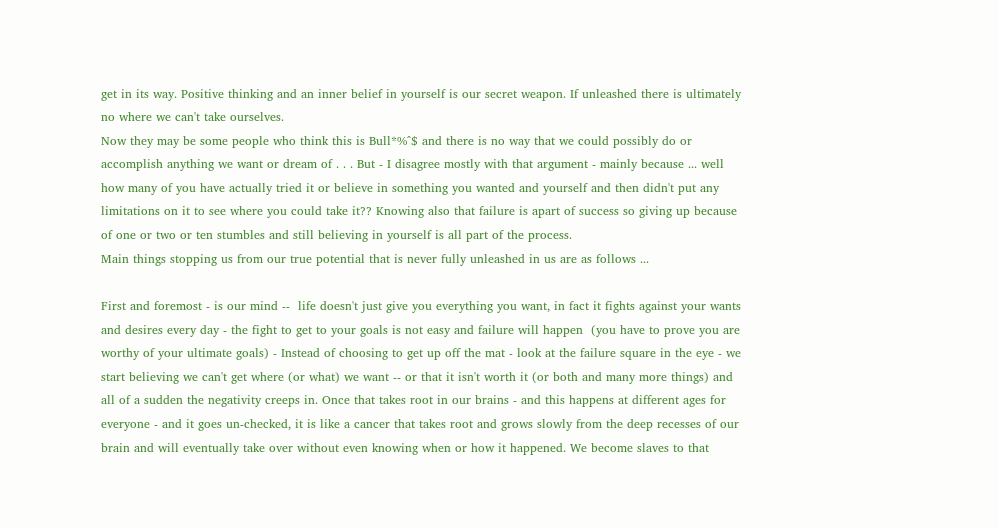get in its way. Positive thinking and an inner belief in yourself is our secret weapon. If unleashed there is ultimately no where we can't take ourselves.
Now they may be some people who think this is Bull*%^$ and there is no way that we could possibly do or accomplish anything we want or dream of . . . But - I disagree mostly with that argument - mainly because ... well how many of you have actually tried it or believe in something you wanted and yourself and then didn't put any limitations on it to see where you could take it?? Knowing also that failure is apart of success so giving up because of one or two or ten stumbles and still believing in yourself is all part of the process.
Main things stopping us from our true potential that is never fully unleashed in us are as follows ...

First and foremost - is our mind --  life doesn't just give you everything you want, in fact it fights against your wants and desires every day - the fight to get to your goals is not easy and failure will happen  (you have to prove you are worthy of your ultimate goals) - Instead of choosing to get up off the mat - look at the failure square in the eye - we start believing we can't get where (or what) we want -- or that it isn't worth it (or both and many more things) and all of a sudden the negativity creeps in. Once that takes root in our brains - and this happens at different ages for everyone - and it goes un-checked, it is like a cancer that takes root and grows slowly from the deep recesses of our brain and will eventually take over without even knowing when or how it happened. We become slaves to that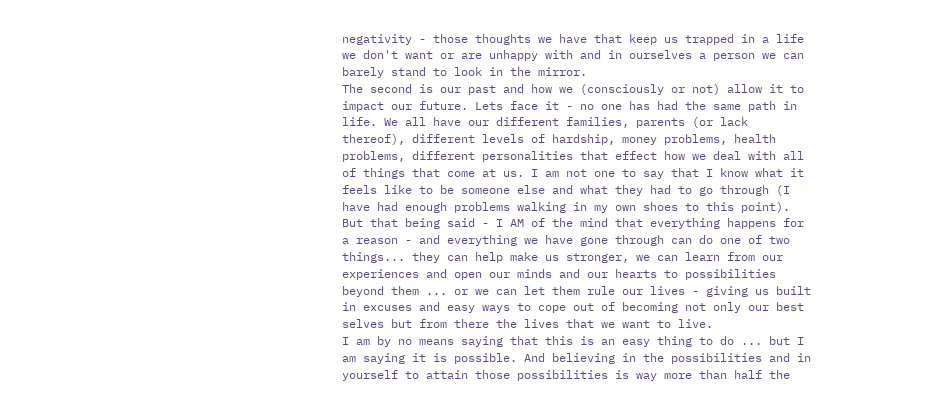negativity - those thoughts we have that keep us trapped in a life we don't want or are unhappy with and in ourselves a person we can barely stand to look in the mirror.
The second is our past and how we (consciously or not) allow it to impact our future. Lets face it - no one has had the same path in life. We all have our different families, parents (or lack thereof), different levels of hardship, money problems, health problems, different personalities that effect how we deal with all of things that come at us. I am not one to say that I know what it feels like to be someone else and what they had to go through (I have had enough problems walking in my own shoes to this point). But that being said - I AM of the mind that everything happens for a reason - and everything we have gone through can do one of two things... they can help make us stronger, we can learn from our experiences and open our minds and our hearts to possibilities beyond them ... or we can let them rule our lives - giving us built in excuses and easy ways to cope out of becoming not only our best selves but from there the lives that we want to live.
I am by no means saying that this is an easy thing to do ... but I am saying it is possible. And believing in the possibilities and in yourself to attain those possibilities is way more than half the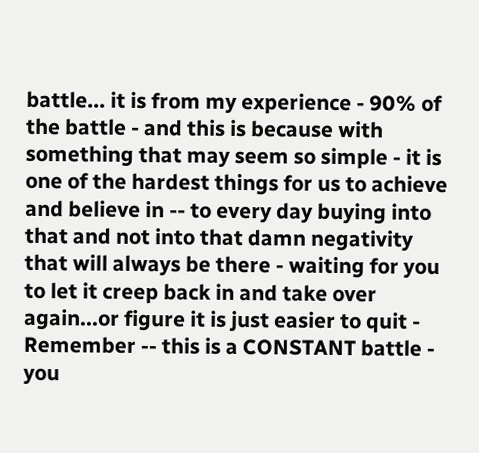battle... it is from my experience - 90% of the battle - and this is because with something that may seem so simple - it is one of the hardest things for us to achieve and believe in -- to every day buying into that and not into that damn negativity that will always be there - waiting for you to let it creep back in and take over again...or figure it is just easier to quit - Remember -- this is a CONSTANT battle - you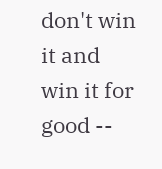don't win it and win it for good --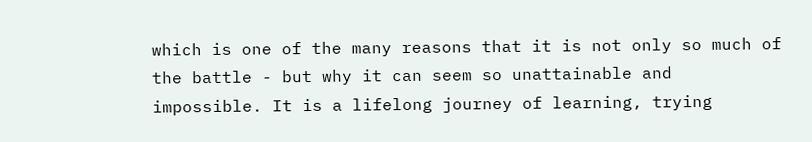which is one of the many reasons that it is not only so much of the battle - but why it can seem so unattainable and impossible. It is a lifelong journey of learning, trying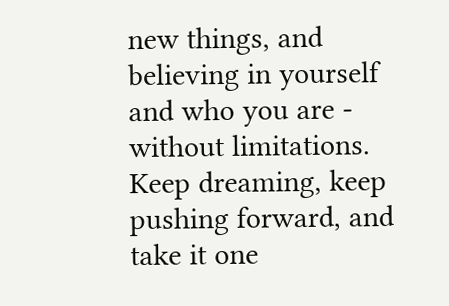new things, and believing in yourself and who you are - without limitations. Keep dreaming, keep pushing forward, and take it one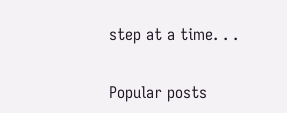step at a time. . .


Popular posts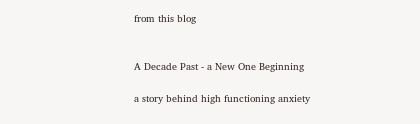from this blog


A Decade Past - a New One Beginning

a story behind high functioning anxiety